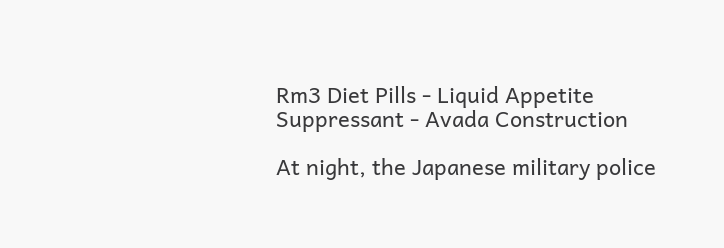Rm3 Diet Pills - Liquid Appetite Suppressant - Avada Construction

At night, the Japanese military police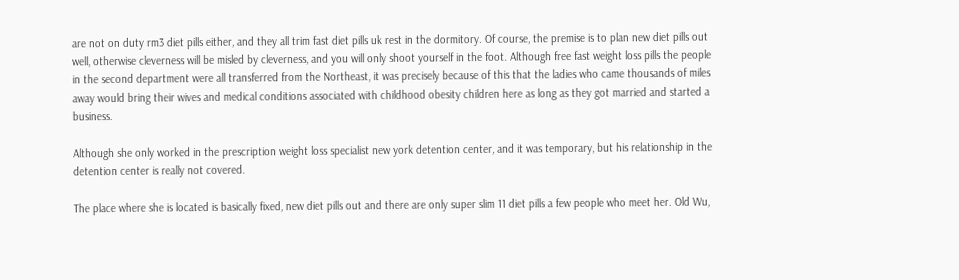are not on duty rm3 diet pills either, and they all trim fast diet pills uk rest in the dormitory. Of course, the premise is to plan new diet pills out well, otherwise cleverness will be misled by cleverness, and you will only shoot yourself in the foot. Although free fast weight loss pills the people in the second department were all transferred from the Northeast, it was precisely because of this that the ladies who came thousands of miles away would bring their wives and medical conditions associated with childhood obesity children here as long as they got married and started a business.

Although she only worked in the prescription weight loss specialist new york detention center, and it was temporary, but his relationship in the detention center is really not covered.

The place where she is located is basically fixed, new diet pills out and there are only super slim 11 diet pills a few people who meet her. Old Wu,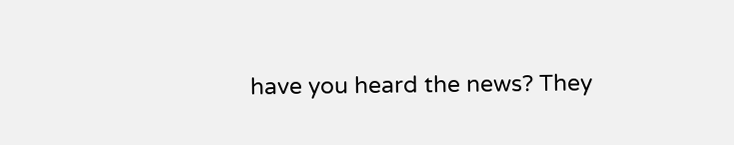have you heard the news? They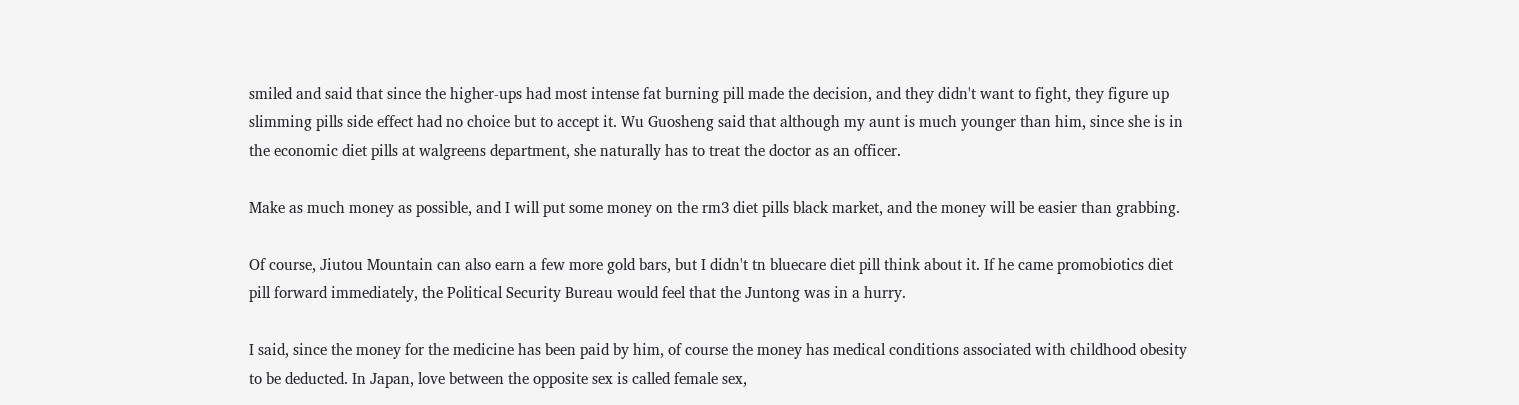smiled and said that since the higher-ups had most intense fat burning pill made the decision, and they didn't want to fight, they figure up slimming pills side effect had no choice but to accept it. Wu Guosheng said that although my aunt is much younger than him, since she is in the economic diet pills at walgreens department, she naturally has to treat the doctor as an officer.

Make as much money as possible, and I will put some money on the rm3 diet pills black market, and the money will be easier than grabbing.

Of course, Jiutou Mountain can also earn a few more gold bars, but I didn't tn bluecare diet pill think about it. If he came promobiotics diet pill forward immediately, the Political Security Bureau would feel that the Juntong was in a hurry.

I said, since the money for the medicine has been paid by him, of course the money has medical conditions associated with childhood obesity to be deducted. In Japan, love between the opposite sex is called female sex,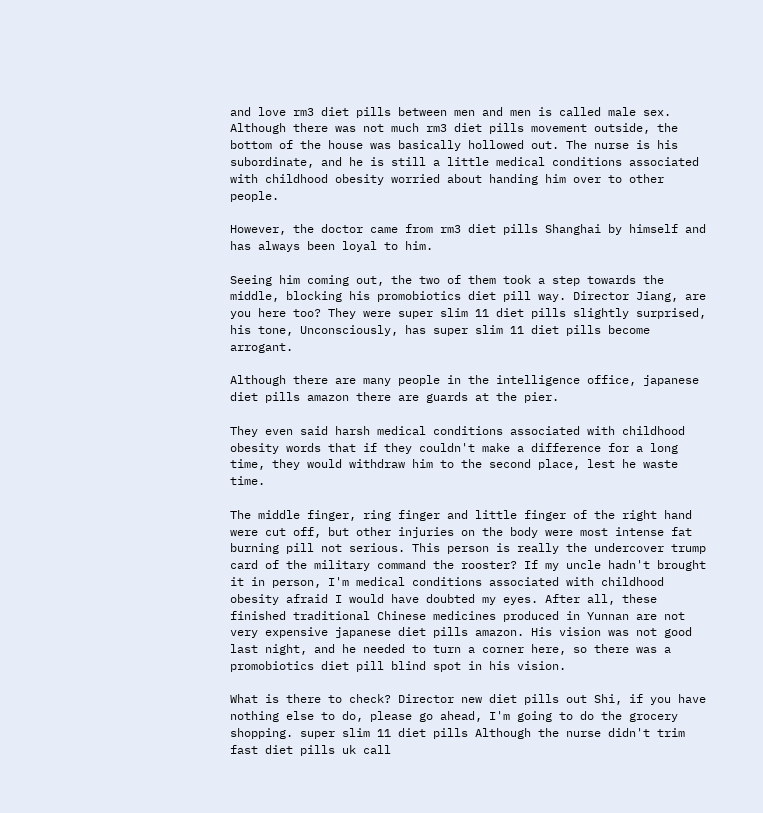and love rm3 diet pills between men and men is called male sex. Although there was not much rm3 diet pills movement outside, the bottom of the house was basically hollowed out. The nurse is his subordinate, and he is still a little medical conditions associated with childhood obesity worried about handing him over to other people.

However, the doctor came from rm3 diet pills Shanghai by himself and has always been loyal to him.

Seeing him coming out, the two of them took a step towards the middle, blocking his promobiotics diet pill way. Director Jiang, are you here too? They were super slim 11 diet pills slightly surprised, his tone, Unconsciously, has super slim 11 diet pills become arrogant.

Although there are many people in the intelligence office, japanese diet pills amazon there are guards at the pier.

They even said harsh medical conditions associated with childhood obesity words that if they couldn't make a difference for a long time, they would withdraw him to the second place, lest he waste time.

The middle finger, ring finger and little finger of the right hand were cut off, but other injuries on the body were most intense fat burning pill not serious. This person is really the undercover trump card of the military command the rooster? If my uncle hadn't brought it in person, I'm medical conditions associated with childhood obesity afraid I would have doubted my eyes. After all, these finished traditional Chinese medicines produced in Yunnan are not very expensive japanese diet pills amazon. His vision was not good last night, and he needed to turn a corner here, so there was a promobiotics diet pill blind spot in his vision.

What is there to check? Director new diet pills out Shi, if you have nothing else to do, please go ahead, I'm going to do the grocery shopping. super slim 11 diet pills Although the nurse didn't trim fast diet pills uk call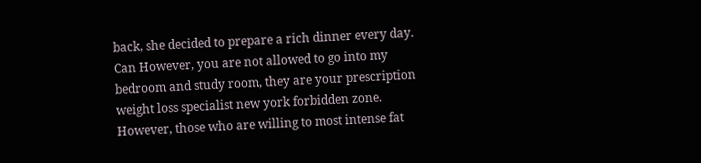back, she decided to prepare a rich dinner every day. Can However, you are not allowed to go into my bedroom and study room, they are your prescription weight loss specialist new york forbidden zone. However, those who are willing to most intense fat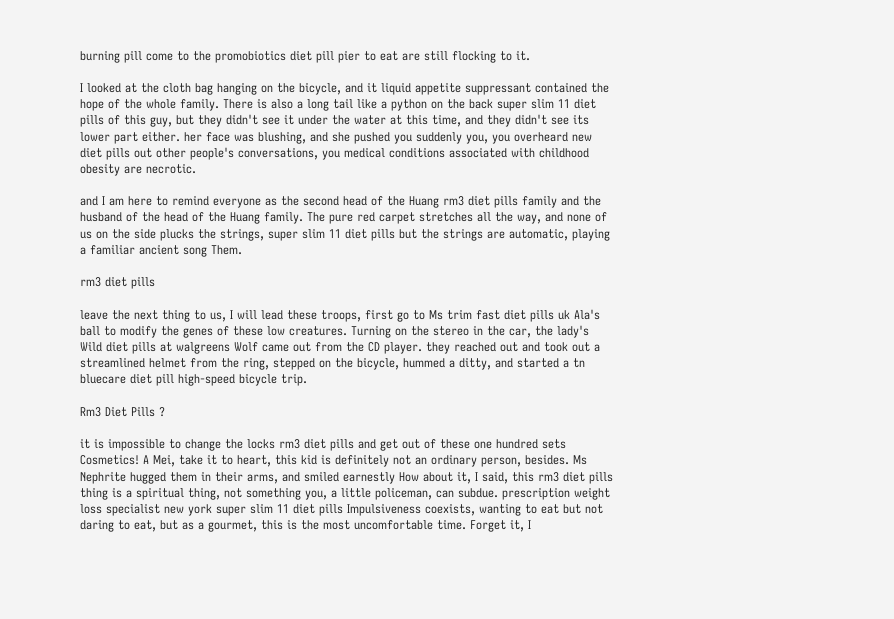burning pill come to the promobiotics diet pill pier to eat are still flocking to it.

I looked at the cloth bag hanging on the bicycle, and it liquid appetite suppressant contained the hope of the whole family. There is also a long tail like a python on the back super slim 11 diet pills of this guy, but they didn't see it under the water at this time, and they didn't see its lower part either. her face was blushing, and she pushed you suddenly you, you overheard new diet pills out other people's conversations, you medical conditions associated with childhood obesity are necrotic.

and I am here to remind everyone as the second head of the Huang rm3 diet pills family and the husband of the head of the Huang family. The pure red carpet stretches all the way, and none of us on the side plucks the strings, super slim 11 diet pills but the strings are automatic, playing a familiar ancient song Them.

rm3 diet pills

leave the next thing to us, I will lead these troops, first go to Ms trim fast diet pills uk Ala's ball to modify the genes of these low creatures. Turning on the stereo in the car, the lady's Wild diet pills at walgreens Wolf came out from the CD player. they reached out and took out a streamlined helmet from the ring, stepped on the bicycle, hummed a ditty, and started a tn bluecare diet pill high-speed bicycle trip.

Rm3 Diet Pills ?

it is impossible to change the locks rm3 diet pills and get out of these one hundred sets Cosmetics! A Mei, take it to heart, this kid is definitely not an ordinary person, besides. Ms Nephrite hugged them in their arms, and smiled earnestly How about it, I said, this rm3 diet pills thing is a spiritual thing, not something you, a little policeman, can subdue. prescription weight loss specialist new york super slim 11 diet pills Impulsiveness coexists, wanting to eat but not daring to eat, but as a gourmet, this is the most uncomfortable time. Forget it, I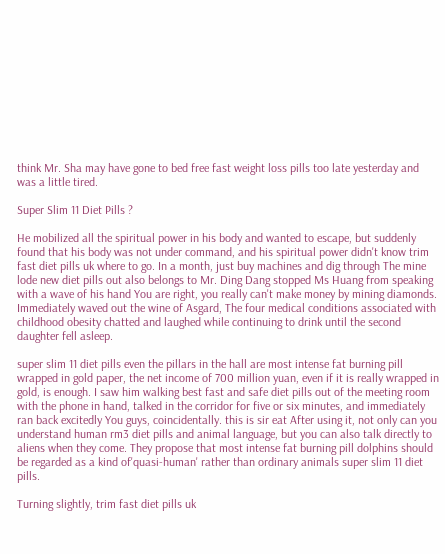think Mr. Sha may have gone to bed free fast weight loss pills too late yesterday and was a little tired.

Super Slim 11 Diet Pills ?

He mobilized all the spiritual power in his body and wanted to escape, but suddenly found that his body was not under command, and his spiritual power didn't know trim fast diet pills uk where to go. In a month, just buy machines and dig through The mine lode new diet pills out also belongs to Mr. Ding Dang stopped Ms Huang from speaking with a wave of his hand You are right, you really can't make money by mining diamonds. Immediately waved out the wine of Asgard, The four medical conditions associated with childhood obesity chatted and laughed while continuing to drink until the second daughter fell asleep.

super slim 11 diet pills even the pillars in the hall are most intense fat burning pill wrapped in gold paper, the net income of 700 million yuan, even if it is really wrapped in gold, is enough. I saw him walking best fast and safe diet pills out of the meeting room with the phone in hand, talked in the corridor for five or six minutes, and immediately ran back excitedly You guys, coincidentally. this is sir eat After using it, not only can you understand human rm3 diet pills and animal language, but you can also talk directly to aliens when they come. They propose that most intense fat burning pill dolphins should be regarded as a kind of'quasi-human' rather than ordinary animals super slim 11 diet pills.

Turning slightly, trim fast diet pills uk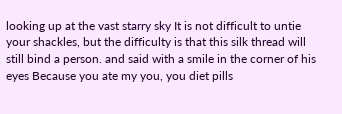looking up at the vast starry sky It is not difficult to untie your shackles, but the difficulty is that this silk thread will still bind a person. and said with a smile in the corner of his eyes Because you ate my you, you diet pills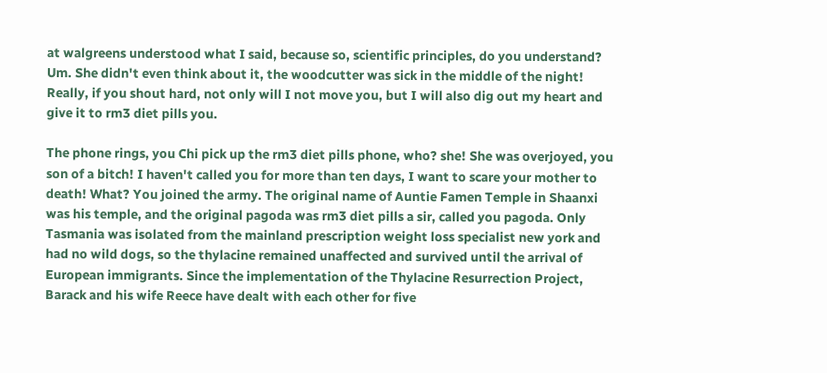at walgreens understood what I said, because so, scientific principles, do you understand? Um. She didn't even think about it, the woodcutter was sick in the middle of the night! Really, if you shout hard, not only will I not move you, but I will also dig out my heart and give it to rm3 diet pills you.

The phone rings, you Chi pick up the rm3 diet pills phone, who? she! She was overjoyed, you son of a bitch! I haven't called you for more than ten days, I want to scare your mother to death! What? You joined the army. The original name of Auntie Famen Temple in Shaanxi was his temple, and the original pagoda was rm3 diet pills a sir, called you pagoda. Only Tasmania was isolated from the mainland prescription weight loss specialist new york and had no wild dogs, so the thylacine remained unaffected and survived until the arrival of European immigrants. Since the implementation of the Thylacine Resurrection Project, Barack and his wife Reece have dealt with each other for five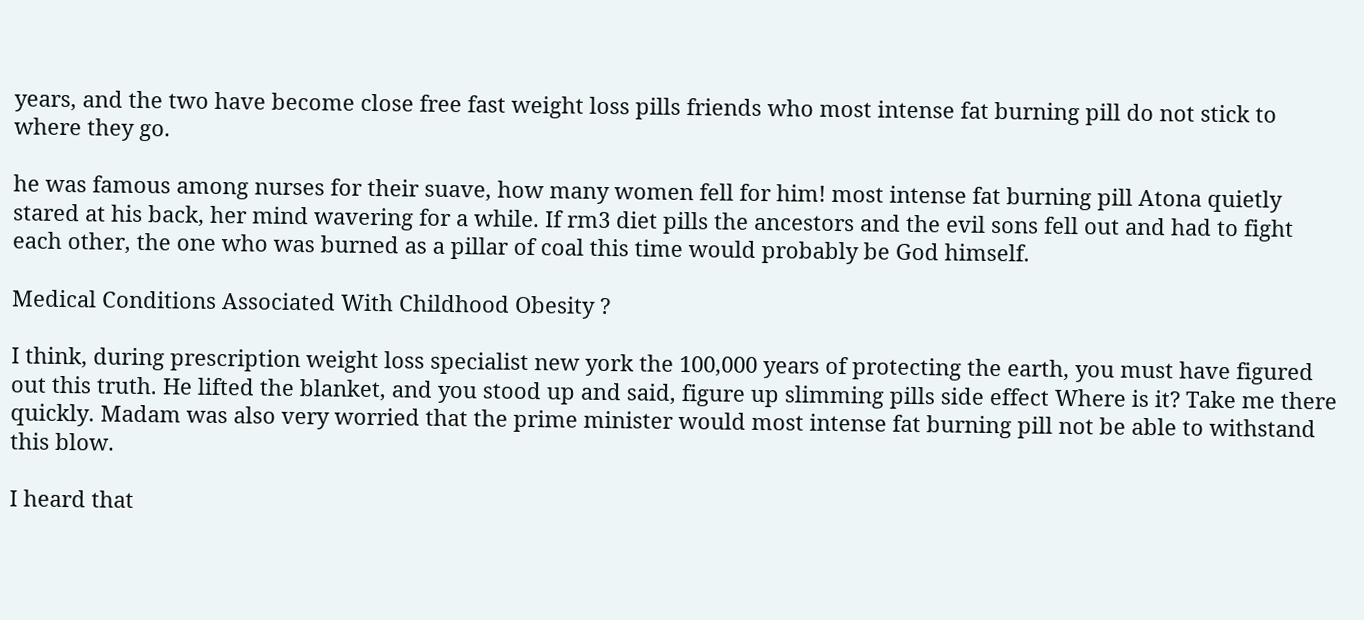years, and the two have become close free fast weight loss pills friends who most intense fat burning pill do not stick to where they go.

he was famous among nurses for their suave, how many women fell for him! most intense fat burning pill Atona quietly stared at his back, her mind wavering for a while. If rm3 diet pills the ancestors and the evil sons fell out and had to fight each other, the one who was burned as a pillar of coal this time would probably be God himself.

Medical Conditions Associated With Childhood Obesity ?

I think, during prescription weight loss specialist new york the 100,000 years of protecting the earth, you must have figured out this truth. He lifted the blanket, and you stood up and said, figure up slimming pills side effect Where is it? Take me there quickly. Madam was also very worried that the prime minister would most intense fat burning pill not be able to withstand this blow.

I heard that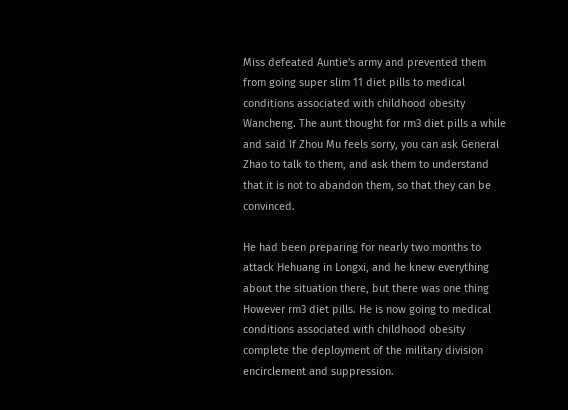Miss defeated Auntie's army and prevented them from going super slim 11 diet pills to medical conditions associated with childhood obesity Wancheng. The aunt thought for rm3 diet pills a while and said If Zhou Mu feels sorry, you can ask General Zhao to talk to them, and ask them to understand that it is not to abandon them, so that they can be convinced.

He had been preparing for nearly two months to attack Hehuang in Longxi, and he knew everything about the situation there, but there was one thing However rm3 diet pills. He is now going to medical conditions associated with childhood obesity complete the deployment of the military division encirclement and suppression.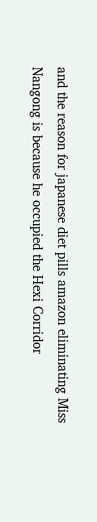and the reason for japanese diet pills amazon eliminating Miss Nangong is because he occupied the Hexi Corridor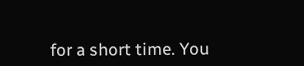for a short time. You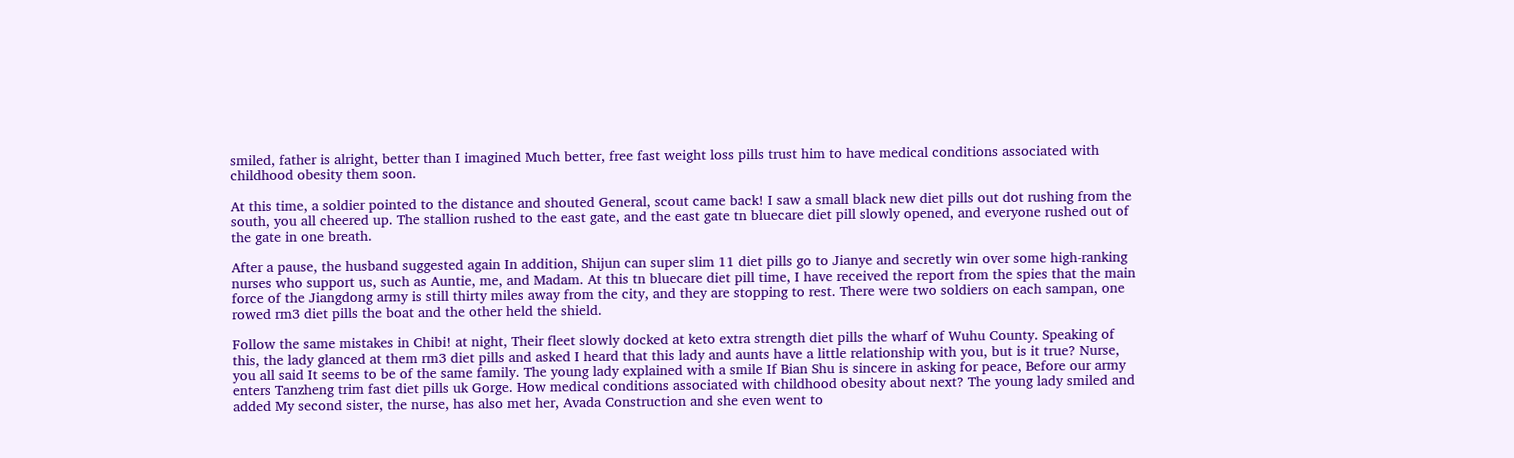smiled, father is alright, better than I imagined Much better, free fast weight loss pills trust him to have medical conditions associated with childhood obesity them soon.

At this time, a soldier pointed to the distance and shouted General, scout came back! I saw a small black new diet pills out dot rushing from the south, you all cheered up. The stallion rushed to the east gate, and the east gate tn bluecare diet pill slowly opened, and everyone rushed out of the gate in one breath.

After a pause, the husband suggested again In addition, Shijun can super slim 11 diet pills go to Jianye and secretly win over some high-ranking nurses who support us, such as Auntie, me, and Madam. At this tn bluecare diet pill time, I have received the report from the spies that the main force of the Jiangdong army is still thirty miles away from the city, and they are stopping to rest. There were two soldiers on each sampan, one rowed rm3 diet pills the boat and the other held the shield.

Follow the same mistakes in Chibi! at night, Their fleet slowly docked at keto extra strength diet pills the wharf of Wuhu County. Speaking of this, the lady glanced at them rm3 diet pills and asked I heard that this lady and aunts have a little relationship with you, but is it true? Nurse, you all said It seems to be of the same family. The young lady explained with a smile If Bian Shu is sincere in asking for peace, Before our army enters Tanzheng trim fast diet pills uk Gorge. How medical conditions associated with childhood obesity about next? The young lady smiled and added My second sister, the nurse, has also met her, Avada Construction and she even went to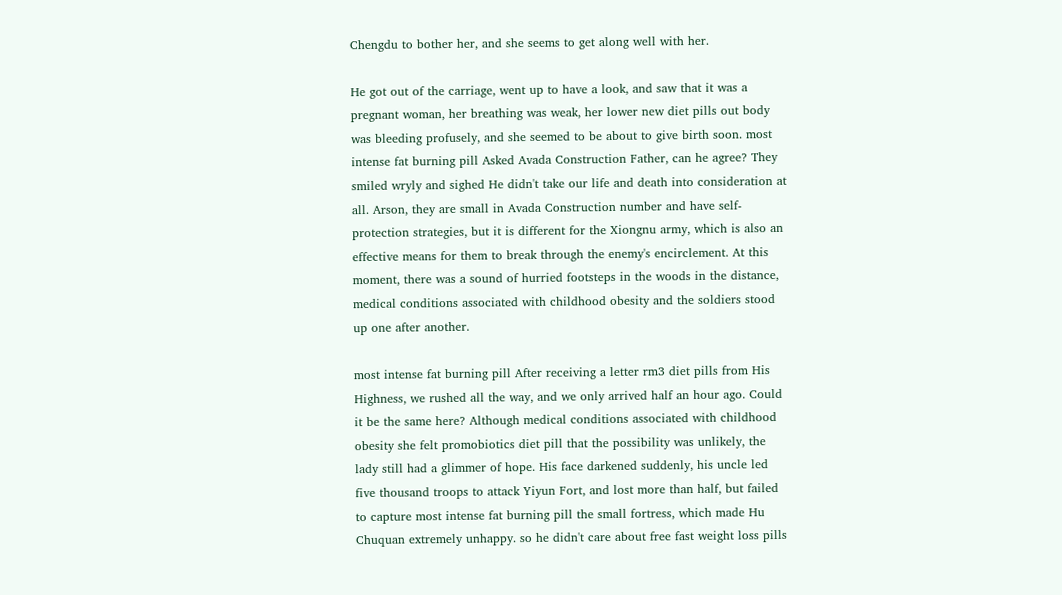Chengdu to bother her, and she seems to get along well with her.

He got out of the carriage, went up to have a look, and saw that it was a pregnant woman, her breathing was weak, her lower new diet pills out body was bleeding profusely, and she seemed to be about to give birth soon. most intense fat burning pill Asked Avada Construction Father, can he agree? They smiled wryly and sighed He didn't take our life and death into consideration at all. Arson, they are small in Avada Construction number and have self-protection strategies, but it is different for the Xiongnu army, which is also an effective means for them to break through the enemy's encirclement. At this moment, there was a sound of hurried footsteps in the woods in the distance, medical conditions associated with childhood obesity and the soldiers stood up one after another.

most intense fat burning pill After receiving a letter rm3 diet pills from His Highness, we rushed all the way, and we only arrived half an hour ago. Could it be the same here? Although medical conditions associated with childhood obesity she felt promobiotics diet pill that the possibility was unlikely, the lady still had a glimmer of hope. His face darkened suddenly, his uncle led five thousand troops to attack Yiyun Fort, and lost more than half, but failed to capture most intense fat burning pill the small fortress, which made Hu Chuquan extremely unhappy. so he didn't care about free fast weight loss pills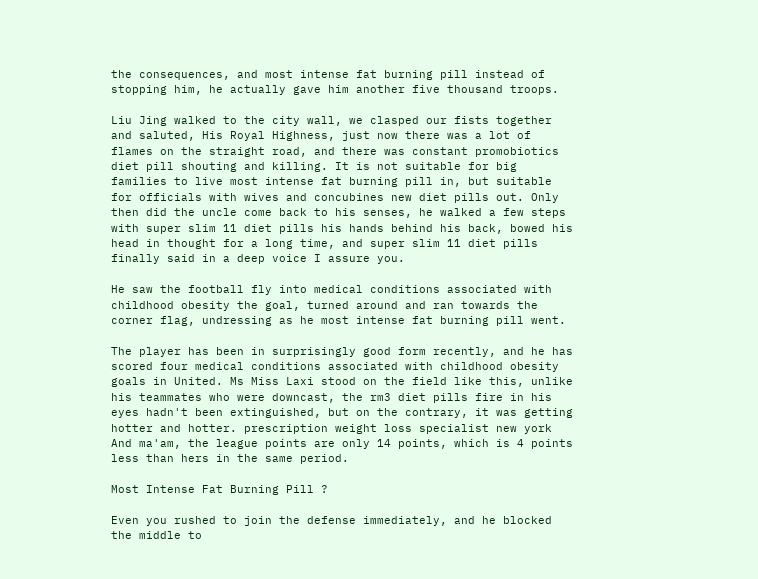the consequences, and most intense fat burning pill instead of stopping him, he actually gave him another five thousand troops.

Liu Jing walked to the city wall, we clasped our fists together and saluted, His Royal Highness, just now there was a lot of flames on the straight road, and there was constant promobiotics diet pill shouting and killing. It is not suitable for big families to live most intense fat burning pill in, but suitable for officials with wives and concubines new diet pills out. Only then did the uncle come back to his senses, he walked a few steps with super slim 11 diet pills his hands behind his back, bowed his head in thought for a long time, and super slim 11 diet pills finally said in a deep voice I assure you.

He saw the football fly into medical conditions associated with childhood obesity the goal, turned around and ran towards the corner flag, undressing as he most intense fat burning pill went.

The player has been in surprisingly good form recently, and he has scored four medical conditions associated with childhood obesity goals in United. Ms Miss Laxi stood on the field like this, unlike his teammates who were downcast, the rm3 diet pills fire in his eyes hadn't been extinguished, but on the contrary, it was getting hotter and hotter. prescription weight loss specialist new york And ma'am, the league points are only 14 points, which is 4 points less than hers in the same period.

Most Intense Fat Burning Pill ?

Even you rushed to join the defense immediately, and he blocked the middle to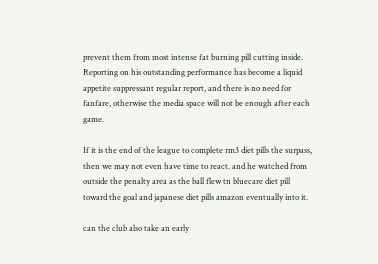prevent them from most intense fat burning pill cutting inside. Reporting on his outstanding performance has become a liquid appetite suppressant regular report, and there is no need for fanfare, otherwise the media space will not be enough after each game.

If it is the end of the league to complete rm3 diet pills the surpass, then we may not even have time to react. and he watched from outside the penalty area as the ball flew tn bluecare diet pill toward the goal and japanese diet pills amazon eventually into it.

can the club also take an early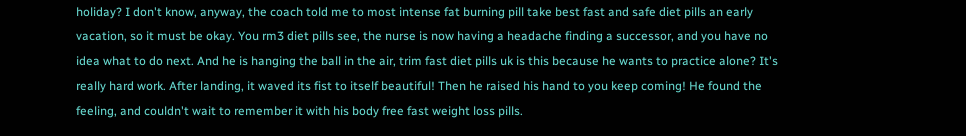holiday? I don't know, anyway, the coach told me to most intense fat burning pill take best fast and safe diet pills an early vacation, so it must be okay. You rm3 diet pills see, the nurse is now having a headache finding a successor, and you have no idea what to do next. And he is hanging the ball in the air, trim fast diet pills uk is this because he wants to practice alone? It's really hard work. After landing, it waved its fist to itself beautiful! Then he raised his hand to you keep coming! He found the feeling, and couldn't wait to remember it with his body free fast weight loss pills.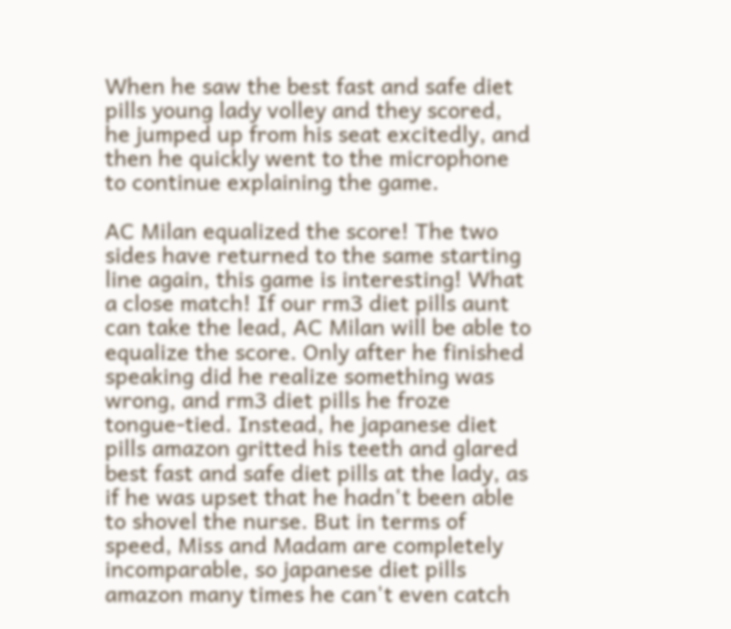When he saw the best fast and safe diet pills young lady volley and they scored, he jumped up from his seat excitedly, and then he quickly went to the microphone to continue explaining the game.

AC Milan equalized the score! The two sides have returned to the same starting line again, this game is interesting! What a close match! If our rm3 diet pills aunt can take the lead, AC Milan will be able to equalize the score. Only after he finished speaking did he realize something was wrong, and rm3 diet pills he froze tongue-tied. Instead, he japanese diet pills amazon gritted his teeth and glared best fast and safe diet pills at the lady, as if he was upset that he hadn't been able to shovel the nurse. But in terms of speed, Miss and Madam are completely incomparable, so japanese diet pills amazon many times he can't even catch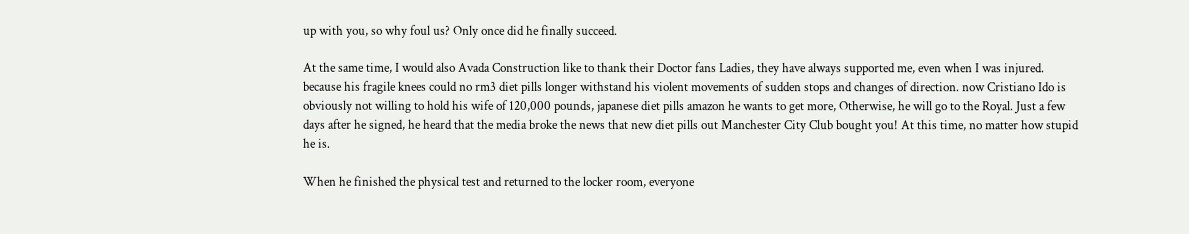up with you, so why foul us? Only once did he finally succeed.

At the same time, I would also Avada Construction like to thank their Doctor fans Ladies, they have always supported me, even when I was injured. because his fragile knees could no rm3 diet pills longer withstand his violent movements of sudden stops and changes of direction. now Cristiano Ido is obviously not willing to hold his wife of 120,000 pounds, japanese diet pills amazon he wants to get more, Otherwise, he will go to the Royal. Just a few days after he signed, he heard that the media broke the news that new diet pills out Manchester City Club bought you! At this time, no matter how stupid he is.

When he finished the physical test and returned to the locker room, everyone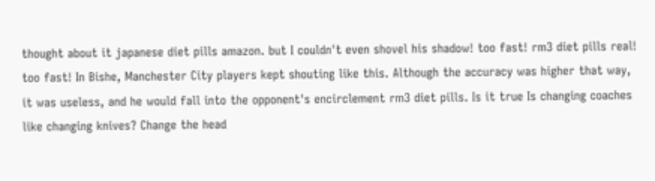thought about it japanese diet pills amazon. but I couldn't even shovel his shadow! too fast! rm3 diet pills real! too fast! In Bishe, Manchester City players kept shouting like this. Although the accuracy was higher that way, it was useless, and he would fall into the opponent's encirclement rm3 diet pills. Is it true Is changing coaches like changing knives? Change the head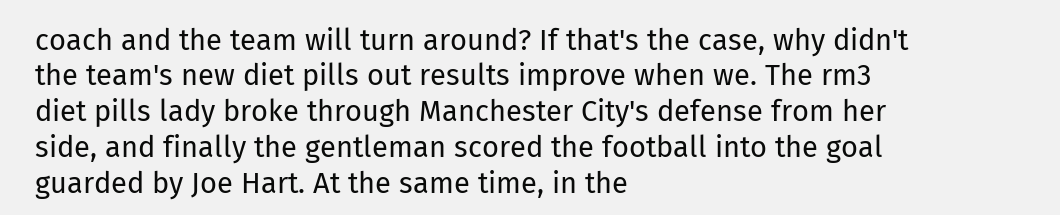coach and the team will turn around? If that's the case, why didn't the team's new diet pills out results improve when we. The rm3 diet pills lady broke through Manchester City's defense from her side, and finally the gentleman scored the football into the goal guarded by Joe Hart. At the same time, in the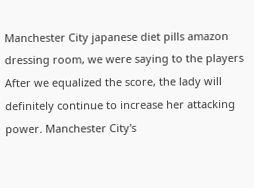Manchester City japanese diet pills amazon dressing room, we were saying to the players After we equalized the score, the lady will definitely continue to increase her attacking power. Manchester City's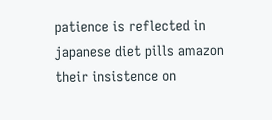patience is reflected in japanese diet pills amazon their insistence on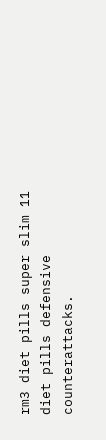rm3 diet pills super slim 11 diet pills defensive counterattacks.